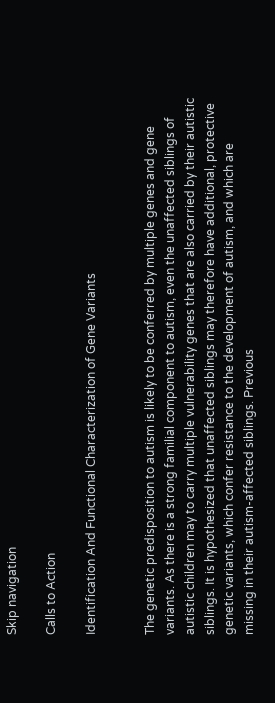Skip navigation

Calls to Action

Identification And Functional Characterization of Gene Variants


The genetic predisposition to autism is likely to be conferred by multiple genes and gene variants. As there is a strong familial component to autism, even the unaffected siblings of autistic children may to carry multiple vulnerability genes that are also carried by their autistic siblings. It is hypothesized that unaffected siblings may therefore have additional, protective genetic variants, which confer resistance to the development of autism, and which are missing in their autism-affected siblings. Previous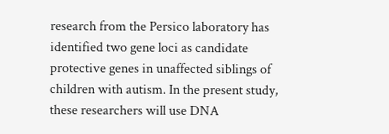research from the Persico laboratory has identified two gene loci as candidate protective genes in unaffected siblings of children with autism. In the present study, these researchers will use DNA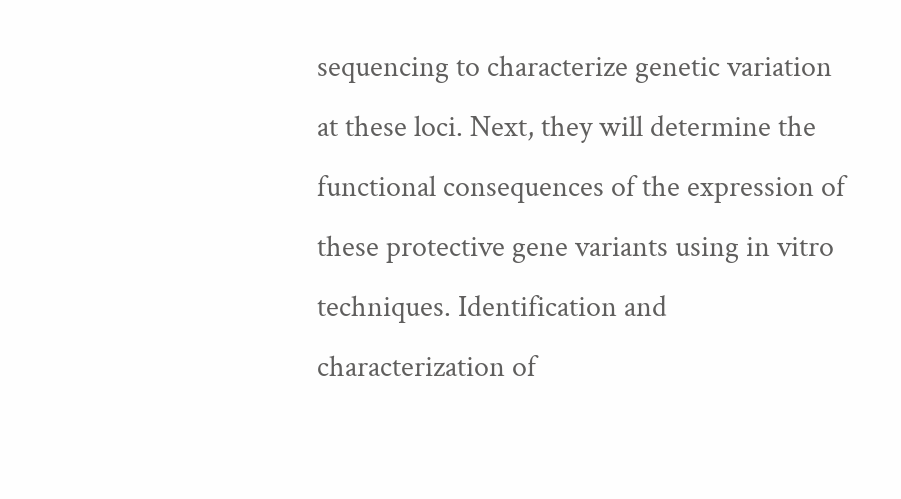sequencing to characterize genetic variation at these loci. Next, they will determine the functional consequences of the expression of these protective gene variants using in vitro techniques. Identification and characterization of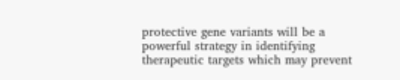protective gene variants will be a powerful strategy in identifying therapeutic targets which may prevent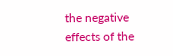the negative effects of the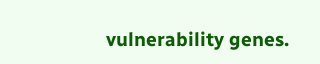vulnerability genes.